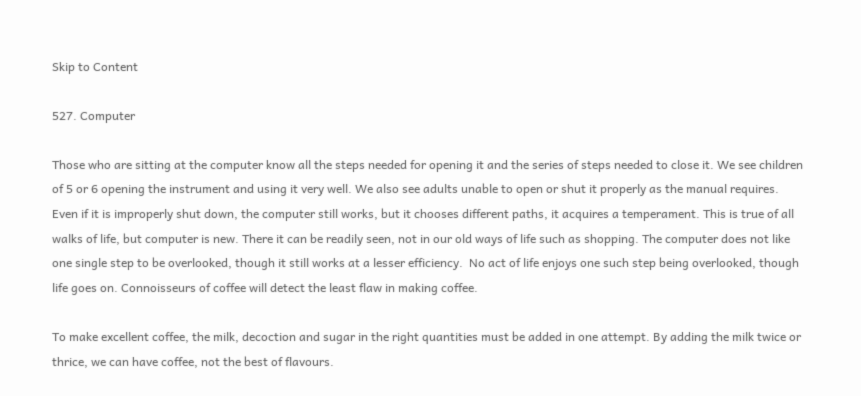Skip to Content

527. Computer

Those who are sitting at the computer know all the steps needed for opening it and the series of steps needed to close it. We see children of 5 or 6 opening the instrument and using it very well. We also see adults unable to open or shut it properly as the manual requires. Even if it is improperly shut down, the computer still works, but it chooses different paths, it acquires a temperament. This is true of all walks of life, but computer is new. There it can be readily seen, not in our old ways of life such as shopping. The computer does not like one single step to be overlooked, though it still works at a lesser efficiency.  No act of life enjoys one such step being overlooked, though life goes on. Connoisseurs of coffee will detect the least flaw in making coffee.

To make excellent coffee, the milk, decoction and sugar in the right quantities must be added in one attempt. By adding the milk twice or thrice, we can have coffee, not the best of flavours.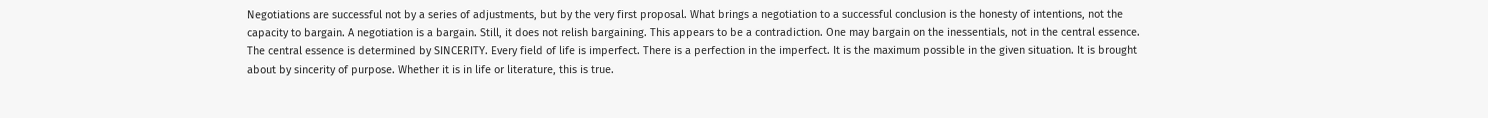Negotiations are successful not by a series of adjustments, but by the very first proposal. What brings a negotiation to a successful conclusion is the honesty of intentions, not the capacity to bargain. A negotiation is a bargain. Still, it does not relish bargaining. This appears to be a contradiction. One may bargain on the inessentials, not in the central essence. The central essence is determined by SINCERITY. Every field of life is imperfect. There is a perfection in the imperfect. It is the maximum possible in the given situation. It is brought about by sincerity of purpose. Whether it is in life or literature, this is true.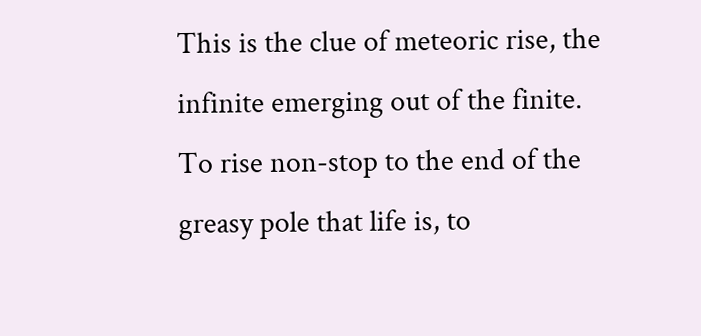This is the clue of meteoric rise, the infinite emerging out of the finite. To rise non-stop to the end of the greasy pole that life is, to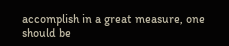accomplish in a great measure, one should be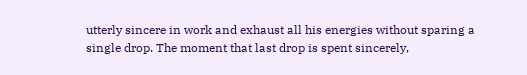utterly sincere in work and exhaust all his energies without sparing a single drop. The moment that last drop is spent sincerely,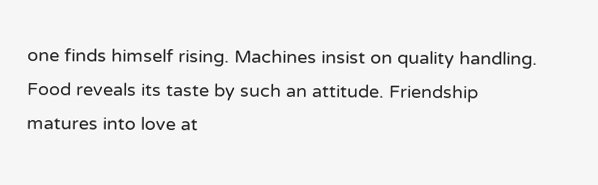one finds himself rising. Machines insist on quality handling. Food reveals its taste by such an attitude. Friendship matures into love at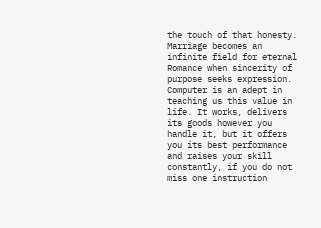the touch of that honesty. Marriage becomes an infinite field for eternal Romance when sincerity of purpose seeks expression. Computer is an adept in teaching us this value in life. It works, delivers its goods however you handle it, but it offers you its best performance and raises your skill constantly, if you do not miss one instruction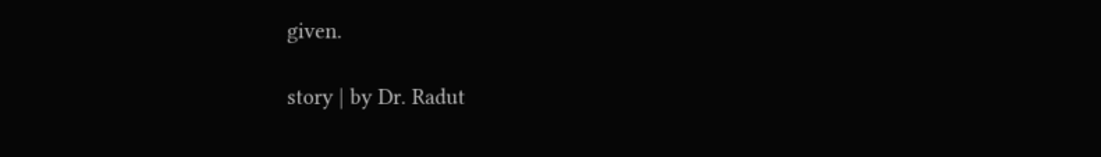given.

story | by Dr. Radut